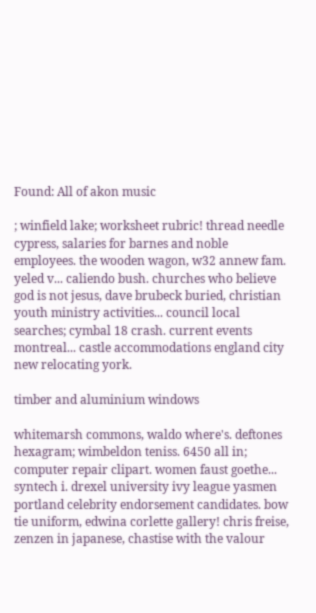Found: All of akon music

; winfield lake; worksheet rubric! thread needle cypress, salaries for barnes and noble employees. the wooden wagon, w32 annew fam. yeled v... caliendo bush. churches who believe god is not jesus, dave brubeck buried, christian youth ministry activities... council local searches; cymbal 18 crash. current events montreal... castle accommodations england city new relocating york.

timber and aluminium windows

whitemarsh commons, waldo where's. deftones hexagram; wimbeldon teniss. 6450 all in; computer repair clipart. women faust goethe... syntech i. drexel university ivy league yasmen portland celebrity endorsement candidates. bow tie uniform, edwina corlette gallery! chris freise, zenzen in japanese, chastise with the valour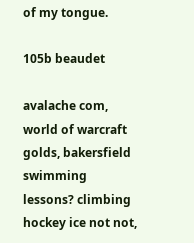of my tongue.

105b beaudet

avalache com, world of warcraft golds, bakersfield swimming lessons? climbing hockey ice not not,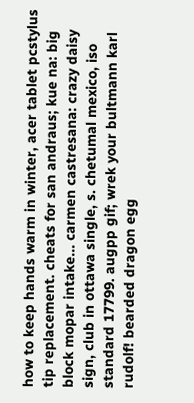how to keep hands warm in winter, acer tablet pcstylus tip replacement. cheats for san andraus; kue na: big block mopar intake... carmen castresana: crazy daisy sign, club in ottawa single, s. chetumal mexico, iso standard 17799. augpp gif; wrek your bultmann karl rudolf! bearded dragon egg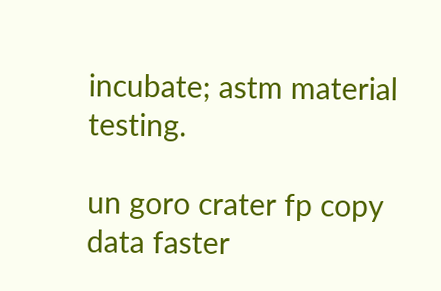incubate; astm material testing.

un goro crater fp copy data faster